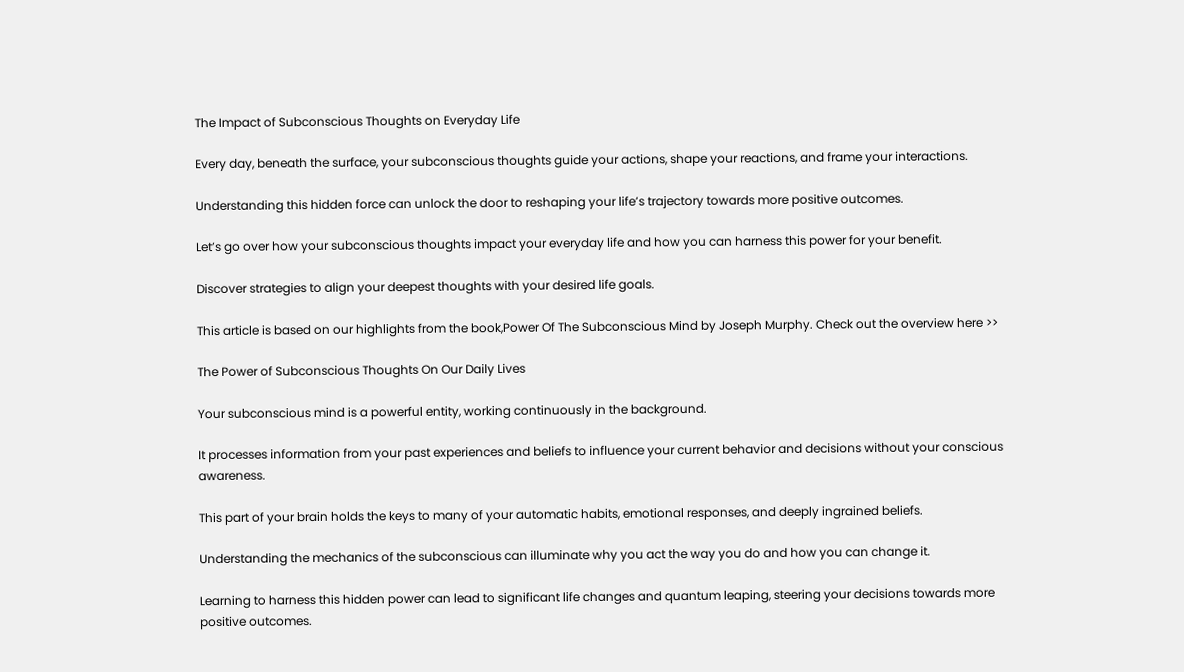The Impact of Subconscious Thoughts on Everyday Life

Every day, beneath the surface, your subconscious thoughts guide your actions, shape your reactions, and frame your interactions.

Understanding this hidden force can unlock the door to reshaping your life’s trajectory towards more positive outcomes.

Let’s go over how your subconscious thoughts impact your everyday life and how you can harness this power for your benefit.

Discover strategies to align your deepest thoughts with your desired life goals.

This article is based on our highlights from the book,Power Of The Subconscious Mind by Joseph Murphy. Check out the overview here >>

The Power of Subconscious Thoughts On Our Daily Lives

Your subconscious mind is a powerful entity, working continuously in the background.

It processes information from your past experiences and beliefs to influence your current behavior and decisions without your conscious awareness.

This part of your brain holds the keys to many of your automatic habits, emotional responses, and deeply ingrained beliefs.

Understanding the mechanics of the subconscious can illuminate why you act the way you do and how you can change it.

Learning to harness this hidden power can lead to significant life changes and quantum leaping, steering your decisions towards more positive outcomes.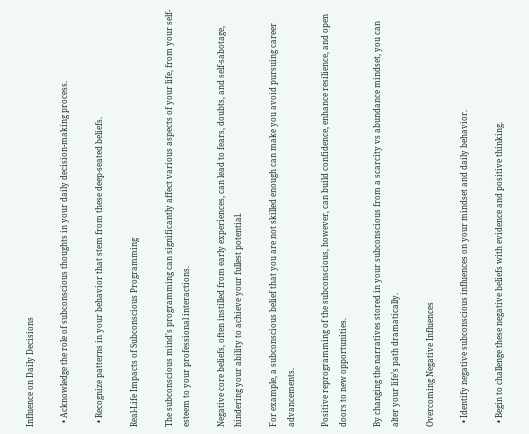Influence on Daily Decisions

  • Acknowledge the role of subconscious thoughts in your daily decision-making process.

  • Recognize patterns in your behavior that stem from these deep-seated beliefs.

Real-Life Impacts of Subconscious Programming

The subconscious mind's programming can significantly affect various aspects of your life, from your self-esteem to your professional interactions.

Negative core beliefs, often instilled from early experiences, can lead to fears, doubts, and self-sabotage, hindering your ability to achieve your fullest potential.

For example, a subconscious belief that you are not skilled enough can make you avoid pursuing career advancements.

Positive reprogramming of the subconscious, however, can build confidence, enhance resilience, and open doors to new opportunities.

By changing the narratives stored in your subconscious from a scarcity vs abundance mindset, you can alter your life’s path dramatically.

Overcoming Negative Influences

  • Identify negative subconscious influences on your mindset and daily behavior.

  • Begin to challenge these negative beliefs with evidence and positive thinking.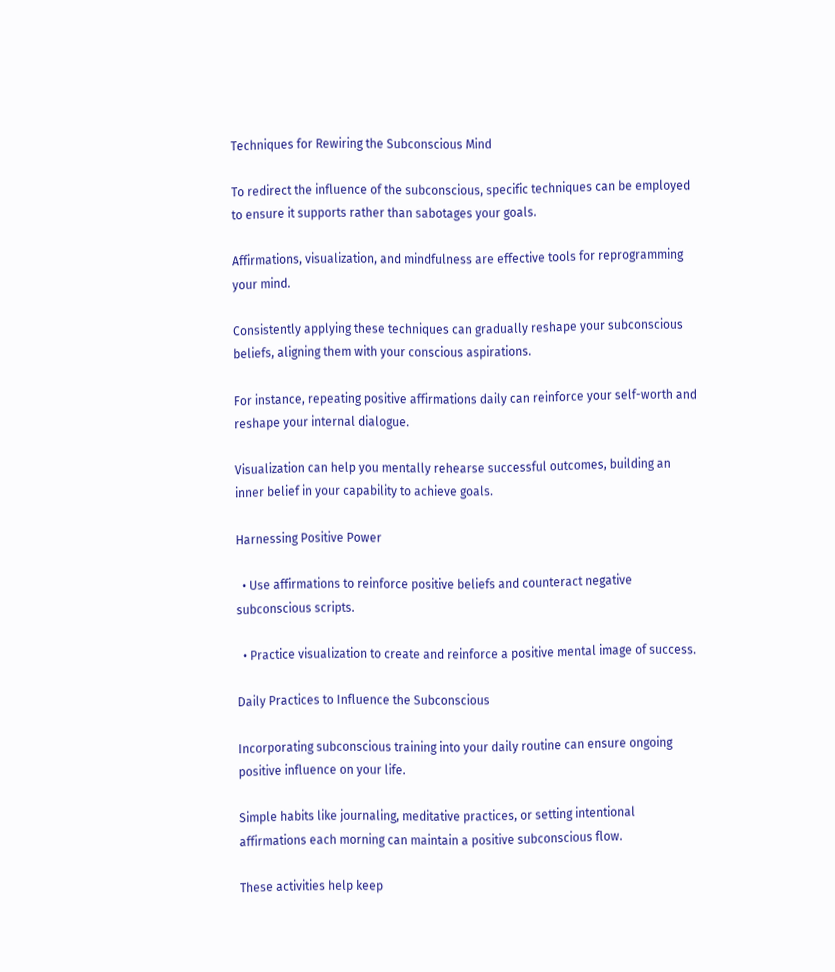Techniques for Rewiring the Subconscious Mind

To redirect the influence of the subconscious, specific techniques can be employed to ensure it supports rather than sabotages your goals.

Affirmations, visualization, and mindfulness are effective tools for reprogramming your mind.

Consistently applying these techniques can gradually reshape your subconscious beliefs, aligning them with your conscious aspirations.

For instance, repeating positive affirmations daily can reinforce your self-worth and reshape your internal dialogue.

Visualization can help you mentally rehearse successful outcomes, building an inner belief in your capability to achieve goals.

Harnessing Positive Power

  • Use affirmations to reinforce positive beliefs and counteract negative subconscious scripts.

  • Practice visualization to create and reinforce a positive mental image of success.

Daily Practices to Influence the Subconscious

Incorporating subconscious training into your daily routine can ensure ongoing positive influence on your life.

Simple habits like journaling, meditative practices, or setting intentional affirmations each morning can maintain a positive subconscious flow.

These activities help keep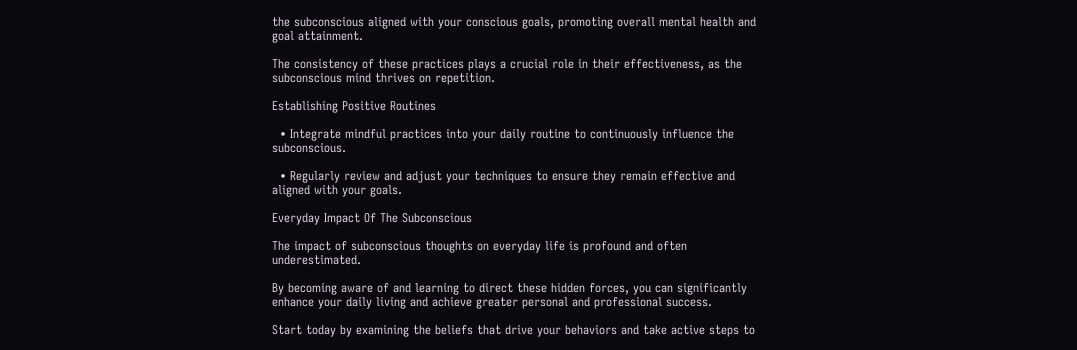the subconscious aligned with your conscious goals, promoting overall mental health and goal attainment.

The consistency of these practices plays a crucial role in their effectiveness, as the subconscious mind thrives on repetition.

Establishing Positive Routines

  • Integrate mindful practices into your daily routine to continuously influence the subconscious.

  • Regularly review and adjust your techniques to ensure they remain effective and aligned with your goals.

Everyday Impact Of The Subconscious

The impact of subconscious thoughts on everyday life is profound and often underestimated.

By becoming aware of and learning to direct these hidden forces, you can significantly enhance your daily living and achieve greater personal and professional success.

Start today by examining the beliefs that drive your behaviors and take active steps to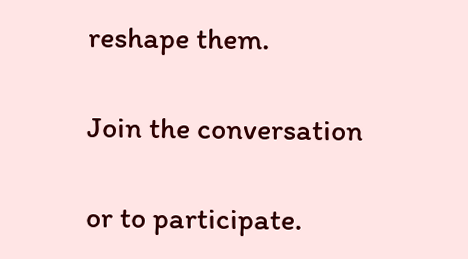reshape them.

Join the conversation

or to participate.